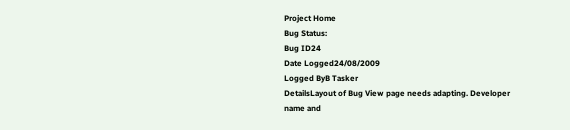Project Home
Bug Status:
Bug ID24
Date Logged24/08/2009
Logged ByB Tasker
DetailsLayout of Bug View page needs adapting. Developer name and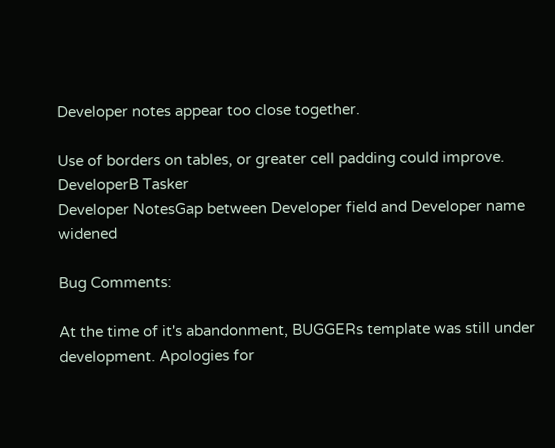Developer notes appear too close together.

Use of borders on tables, or greater cell padding could improve.
DeveloperB Tasker
Developer NotesGap between Developer field and Developer name widened

Bug Comments:

At the time of it's abandonment, BUGGERs template was still under development. Apologies for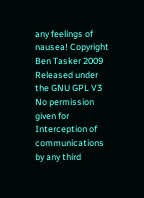any feelings of nausea! Copyright Ben Tasker 2009 Released under the GNU GPL V3
No permission given for Interception of communications by any third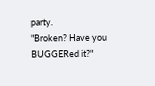party.
"Broken? Have you BUGGERed it?"